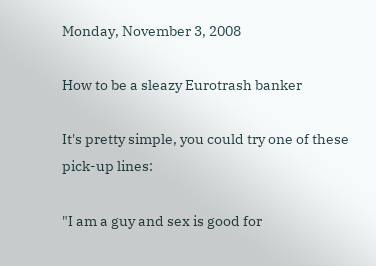Monday, November 3, 2008

How to be a sleazy Eurotrash banker

It's pretty simple, you could try one of these pick-up lines:

"I am a guy and sex is good for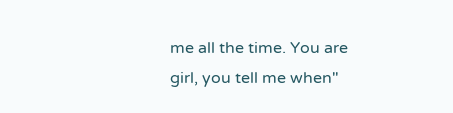me all the time. You are girl, you tell me when"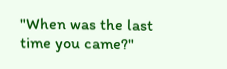"When was the last time you came?"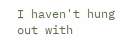I haven't hung out with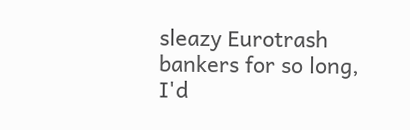sleazy Eurotrash bankers for so long, I'd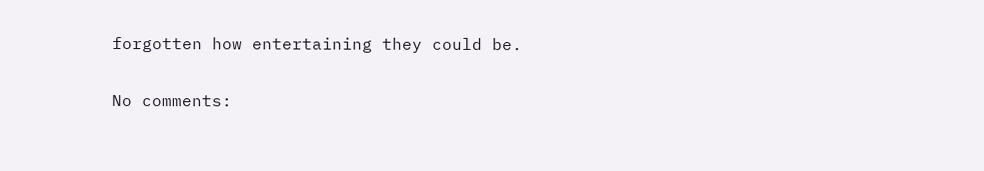forgotten how entertaining they could be.

No comments: